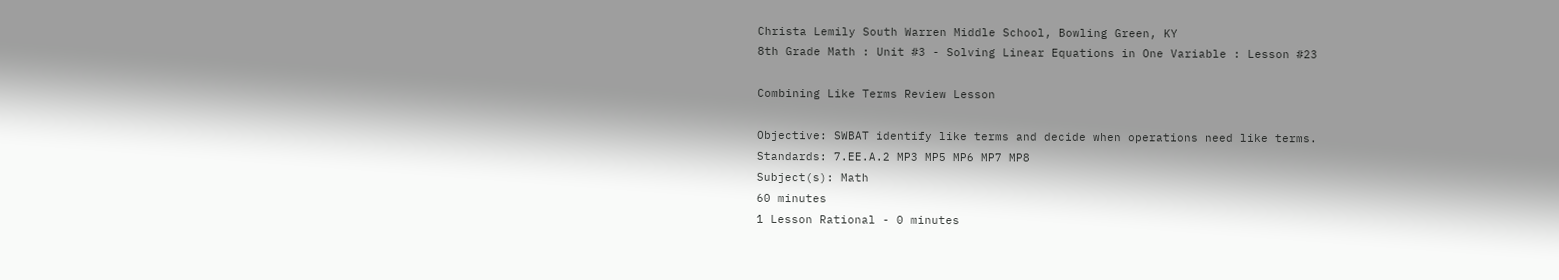Christa Lemily South Warren Middle School, Bowling Green, KY
8th Grade Math : Unit #3 - Solving Linear Equations in One Variable : Lesson #23

Combining Like Terms Review Lesson

Objective: SWBAT identify like terms and decide when operations need like terms.
Standards: 7.EE.A.2 MP3 MP5 MP6 MP7 MP8
Subject(s): Math
60 minutes
1 Lesson Rational - 0 minutes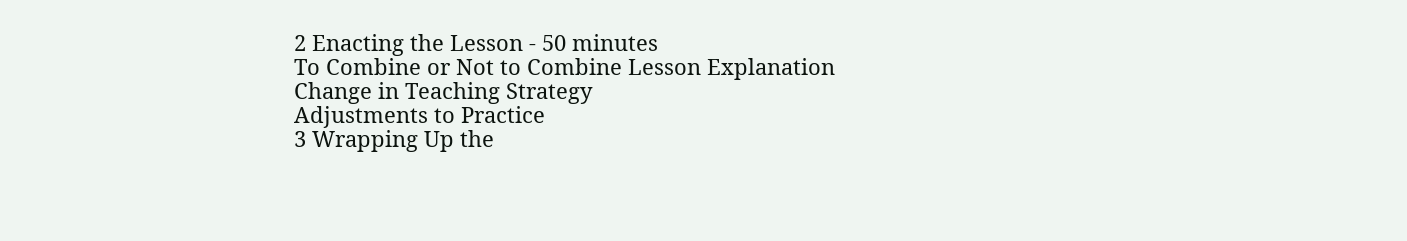2 Enacting the Lesson - 50 minutes
To Combine or Not to Combine Lesson Explanation
Change in Teaching Strategy
Adjustments to Practice
3 Wrapping Up the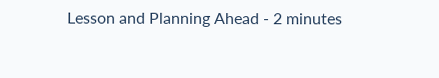Lesson and Planning Ahead - 2 minutes